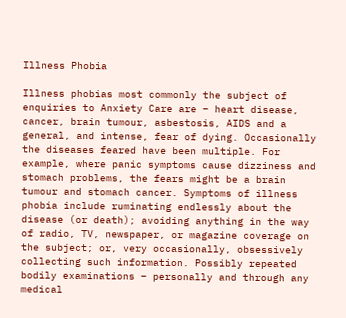Illness Phobia

Illness phobias most commonly the subject of enquiries to Anxiety Care are – heart disease, cancer, brain tumour, asbestosis, AIDS and a general, and intense, fear of dying. Occasionally the diseases feared have been multiple. For example, where panic symptoms cause dizziness and stomach problems, the fears might be a brain tumour and stomach cancer. Symptoms of illness phobia include ruminating endlessly about the disease (or death); avoiding anything in the way of radio, TV, newspaper, or magazine coverage on the subject; or, very occasionally, obsessively collecting such information. Possibly repeated bodily examinations – personally and through any medical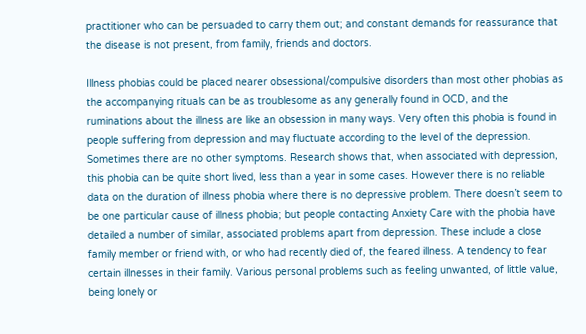practitioner who can be persuaded to carry them out; and constant demands for reassurance that the disease is not present, from family, friends and doctors.

Illness phobias could be placed nearer obsessional/compulsive disorders than most other phobias as the accompanying rituals can be as troublesome as any generally found in OCD, and the ruminations about the illness are like an obsession in many ways. Very often this phobia is found in people suffering from depression and may fluctuate according to the level of the depression. Sometimes there are no other symptoms. Research shows that, when associated with depression, this phobia can be quite short lived, less than a year in some cases. However there is no reliable data on the duration of illness phobia where there is no depressive problem. There doesn’t seem to be one particular cause of illness phobia; but people contacting Anxiety Care with the phobia have detailed a number of similar, associated problems apart from depression. These include a close family member or friend with, or who had recently died of, the feared illness. A tendency to fear certain illnesses in their family. Various personal problems such as feeling unwanted, of little value, being lonely or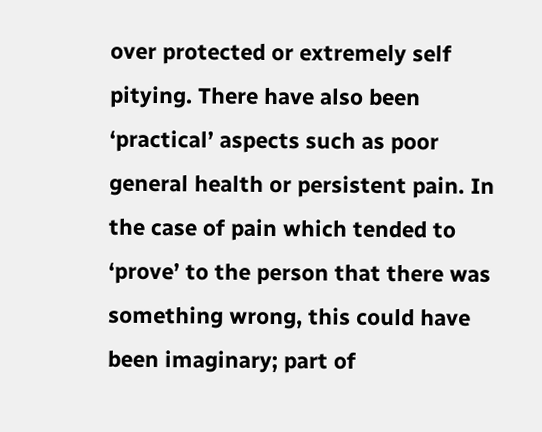over protected or extremely self pitying. There have also been ‘practical’ aspects such as poor general health or persistent pain. In the case of pain which tended to ‘prove’ to the person that there was something wrong, this could have been imaginary; part of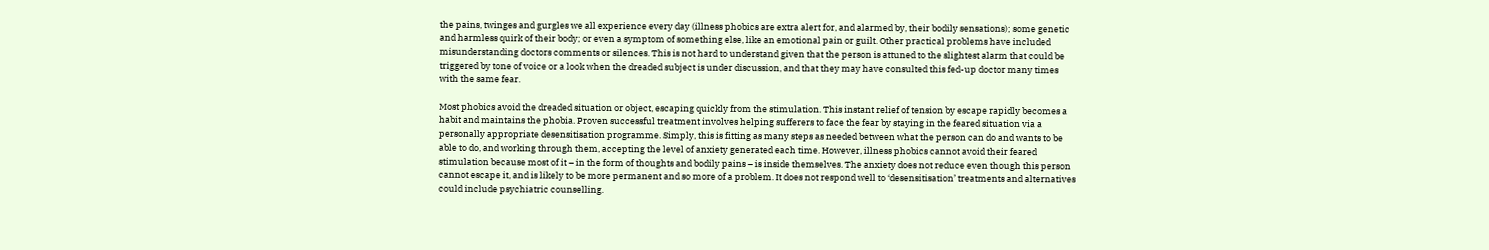the pains, twinges and gurgles we all experience every day (illness phobics are extra alert for, and alarmed by, their bodily sensations); some genetic and harmless quirk of their body; or even a symptom of something else, like an emotional pain or guilt. Other practical problems have included misunderstanding doctors comments or silences. This is not hard to understand given that the person is attuned to the slightest alarm that could be triggered by tone of voice or a look when the dreaded subject is under discussion, and that they may have consulted this fed-up doctor many times with the same fear.

Most phobics avoid the dreaded situation or object, escaping quickly from the stimulation. This instant relief of tension by escape rapidly becomes a habit and maintains the phobia. Proven successful treatment involves helping sufferers to face the fear by staying in the feared situation via a personally appropriate desensitisation programme. Simply, this is fitting as many steps as needed between what the person can do and wants to be able to do, and working through them, accepting the level of anxiety generated each time. However, illness phobics cannot avoid their feared stimulation because most of it – in the form of thoughts and bodily pains – is inside themselves. The anxiety does not reduce even though this person cannot escape it, and is likely to be more permanent and so more of a problem. It does not respond well to ‘desensitisation’ treatments and alternatives could include psychiatric counselling.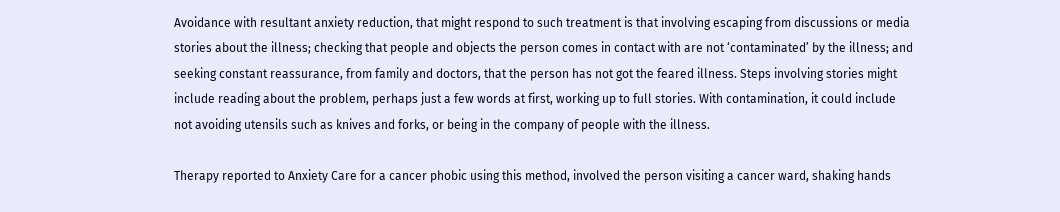Avoidance with resultant anxiety reduction, that might respond to such treatment is that involving escaping from discussions or media stories about the illness; checking that people and objects the person comes in contact with are not ‘contaminated’ by the illness; and seeking constant reassurance, from family and doctors, that the person has not got the feared illness. Steps involving stories might include reading about the problem, perhaps just a few words at first, working up to full stories. With contamination, it could include not avoiding utensils such as knives and forks, or being in the company of people with the illness.

Therapy reported to Anxiety Care for a cancer phobic using this method, involved the person visiting a cancer ward, shaking hands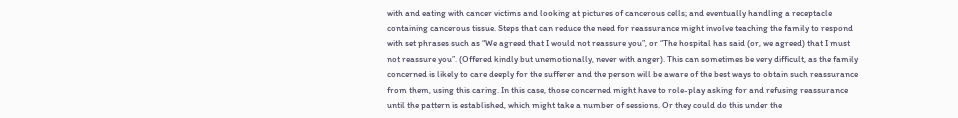with and eating with cancer victims and looking at pictures of cancerous cells; and eventually handling a receptacle containing cancerous tissue. Steps that can reduce the need for reassurance might involve teaching the family to respond with set phrases such as “We agreed that I would not reassure you”, or “The hospital has said (or, we agreed) that I must not reassure you”. (Offered kindly but unemotionally, never with anger). This can sometimes be very difficult, as the family concerned is likely to care deeply for the sufferer and the person will be aware of the best ways to obtain such reassurance from them, using this caring. In this case, those concerned might have to role-play asking for and refusing reassurance until the pattern is established, which might take a number of sessions. Or they could do this under the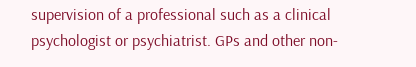supervision of a professional such as a clinical psychologist or psychiatrist. GPs and other non-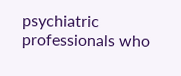psychiatric professionals who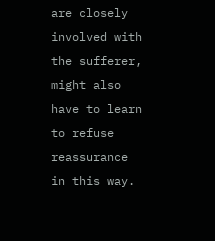are closely involved with the sufferer, might also have to learn to refuse reassurance in this way.